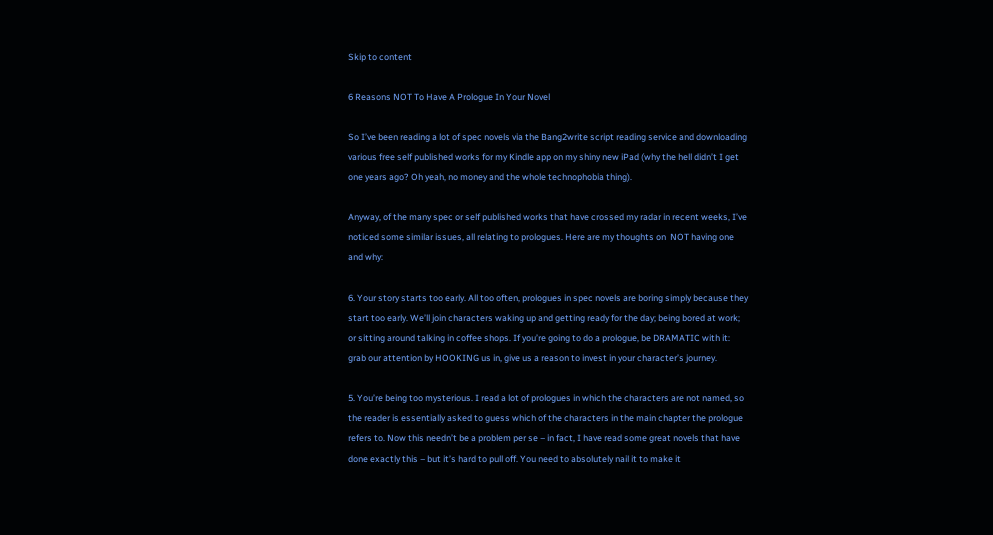Skip to content

6 Reasons NOT To Have A Prologue In Your Novel

So I’ve been reading a lot of spec novels via the Bang2write script reading service and downloading various free self published works for my Kindle app on my shiny new iPad (why the hell didn’t I get one years ago? Oh yeah, no money and the whole technophobia thing).

Anyway, of the many spec or self published works that have crossed my radar in recent weeks, I’ve noticed some similar issues, all relating to prologues. Here are my thoughts on  NOT having one and why:

6. Your story starts too early. All too often, prologues in spec novels are boring simply because they start too early. We’ll join characters waking up and getting ready for the day; being bored at work; or sitting around talking in coffee shops. If you’re going to do a prologue, be DRAMATIC with it: grab our attention by HOOKING us in, give us a reason to invest in your character’s journey.

5. You’re being too mysterious. I read a lot of prologues in which the characters are not named, so the reader is essentially asked to guess which of the characters in the main chapter the prologue refers to. Now this needn’t be a problem per se – in fact, I have read some great novels that have done exactly this – but it’s hard to pull off. You need to absolutely nail it to make it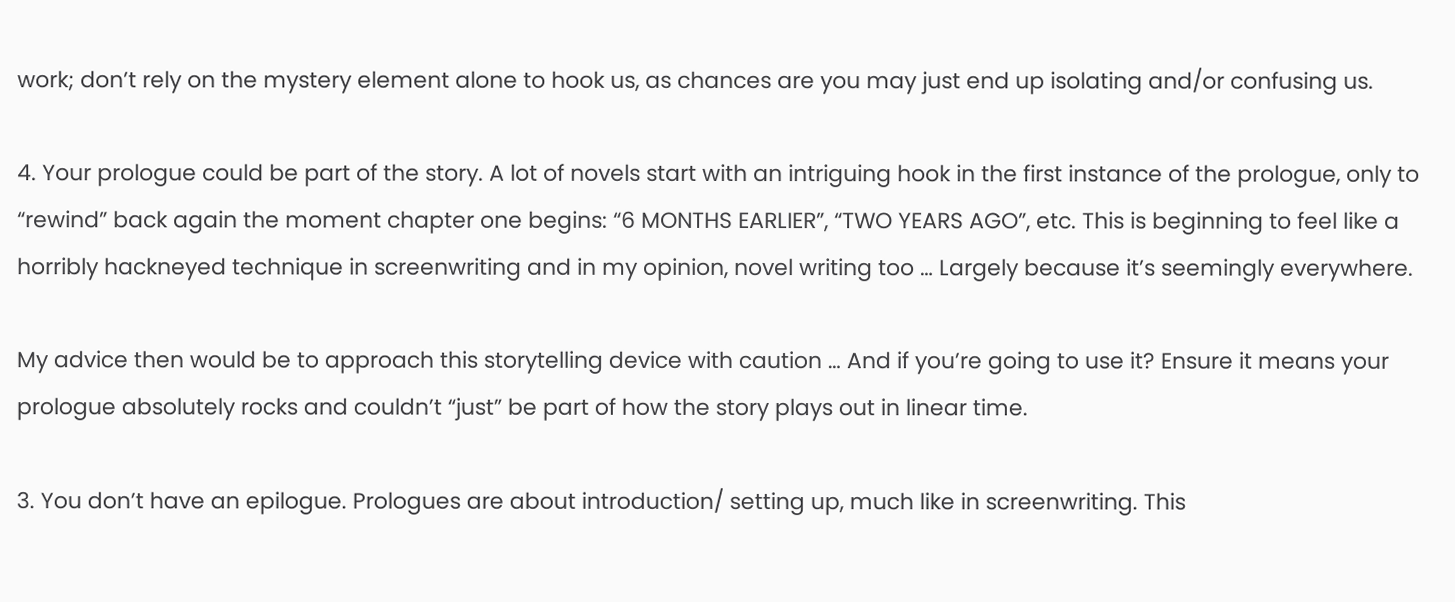work; don’t rely on the mystery element alone to hook us, as chances are you may just end up isolating and/or confusing us.

4. Your prologue could be part of the story. A lot of novels start with an intriguing hook in the first instance of the prologue, only to “rewind” back again the moment chapter one begins: “6 MONTHS EARLIER”, “TWO YEARS AGO”, etc. This is beginning to feel like a horribly hackneyed technique in screenwriting and in my opinion, novel writing too … Largely because it’s seemingly everywhere.

My advice then would be to approach this storytelling device with caution … And if you’re going to use it? Ensure it means your prologue absolutely rocks and couldn’t “just” be part of how the story plays out in linear time.

3. You don’t have an epilogue. Prologues are about introduction/ setting up, much like in screenwriting. This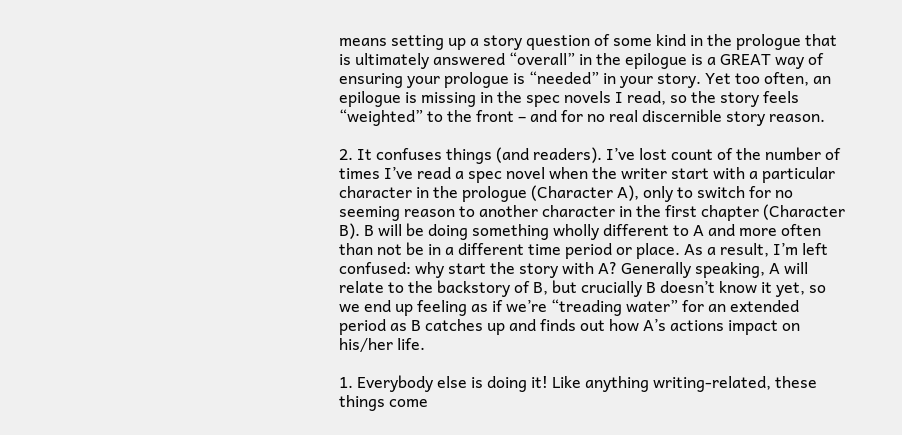means setting up a story question of some kind in the prologue that is ultimately answered “overall” in the epilogue is a GREAT way of ensuring your prologue is “needed” in your story. Yet too often, an epilogue is missing in the spec novels I read, so the story feels “weighted” to the front – and for no real discernible story reason.

2. It confuses things (and readers). I’ve lost count of the number of times I’ve read a spec novel when the writer start with a particular character in the prologue (Character A), only to switch for no seeming reason to another character in the first chapter (Character B). B will be doing something wholly different to A and more often than not be in a different time period or place. As a result, I’m left confused: why start the story with A? Generally speaking, A will relate to the backstory of B, but crucially B doesn’t know it yet, so we end up feeling as if we’re “treading water” for an extended period as B catches up and finds out how A’s actions impact on his/her life.

1. Everybody else is doing it! Like anything writing-related, these things come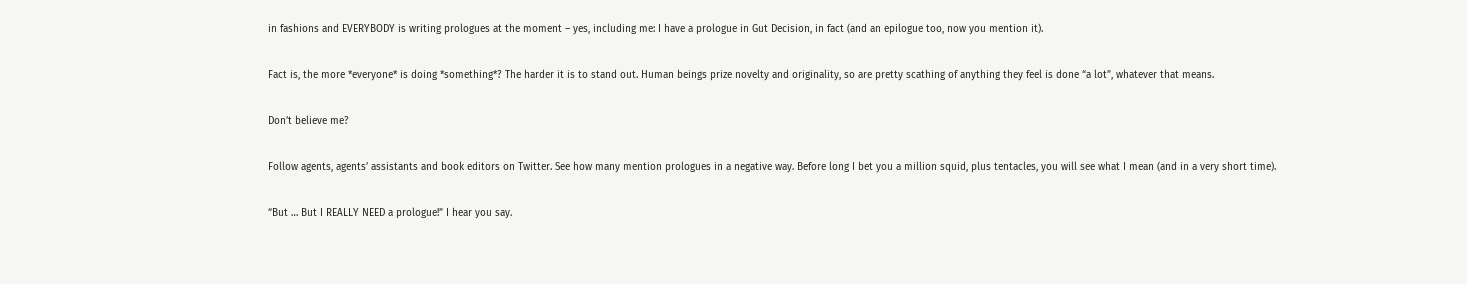in fashions and EVERYBODY is writing prologues at the moment – yes, including me: I have a prologue in Gut Decision, in fact (and an epilogue too, now you mention it).

Fact is, the more *everyone* is doing *something*? The harder it is to stand out. Human beings prize novelty and originality, so are pretty scathing of anything they feel is done “a lot”, whatever that means.

Don’t believe me?

Follow agents, agents’ assistants and book editors on Twitter. See how many mention prologues in a negative way. Before long I bet you a million squid, plus tentacles, you will see what I mean (and in a very short time).

“But … But I REALLY NEED a prologue!” I hear you say.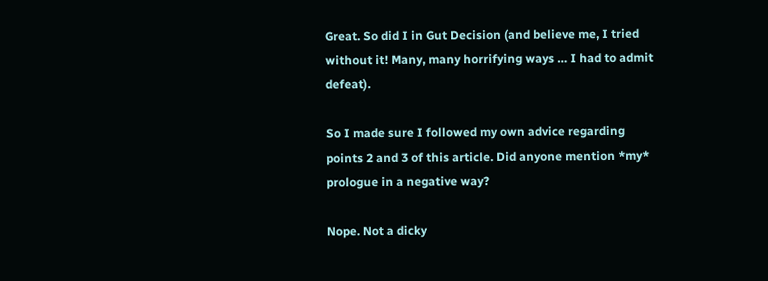Great. So did I in Gut Decision (and believe me, I tried without it! Many, many horrifying ways … I had to admit defeat).

So I made sure I followed my own advice regarding points 2 and 3 of this article. Did anyone mention *my* prologue in a negative way?

Nope. Not a dicky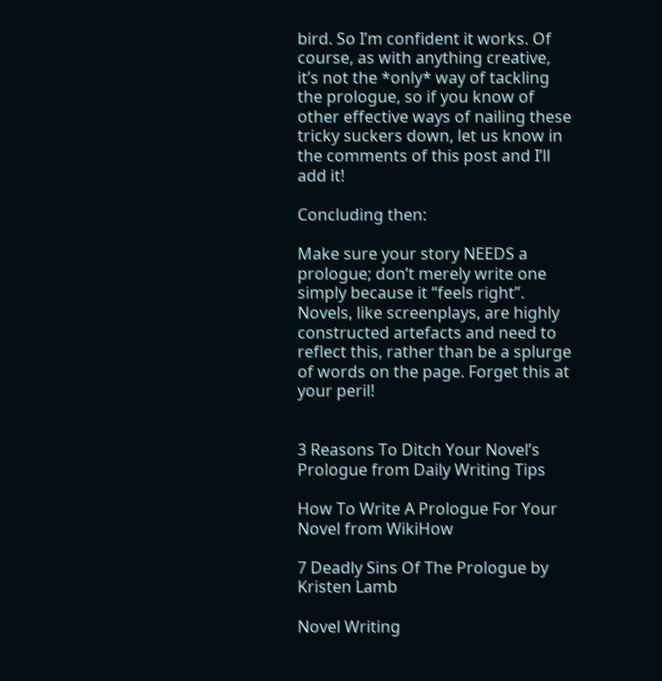bird. So I’m confident it works. Of course, as with anything creative, it’s not the *only* way of tackling the prologue, so if you know of other effective ways of nailing these tricky suckers down, let us know in the comments of this post and I’ll add it!

Concluding then:

Make sure your story NEEDS a prologue; don’t merely write one simply because it “feels right”. Novels, like screenplays, are highly constructed artefacts and need to reflect this, rather than be a splurge of words on the page. Forget this at your peril!


3 Reasons To Ditch Your Novel’s Prologue from Daily Writing Tips

How To Write A Prologue For Your Novel from WikiHow

7 Deadly Sins Of The Prologue by Kristen Lamb

Novel Writing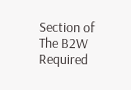Section of The B2W Required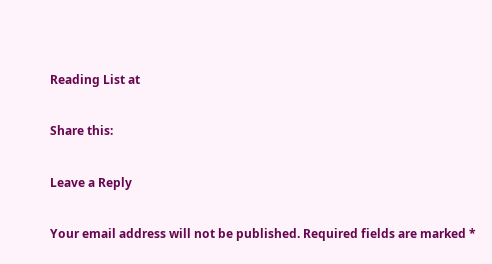Reading List at

Share this:

Leave a Reply

Your email address will not be published. Required fields are marked *